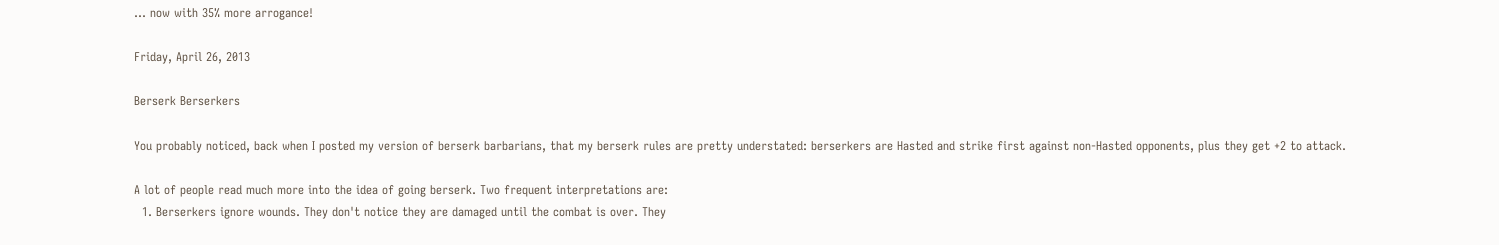... now with 35% more arrogance!

Friday, April 26, 2013

Berserk Berserkers

You probably noticed, back when I posted my version of berserk barbarians, that my berserk rules are pretty understated: berserkers are Hasted and strike first against non-Hasted opponents, plus they get +2 to attack.

A lot of people read much more into the idea of going berserk. Two frequent interpretations are:
  1. Berserkers ignore wounds. They don't notice they are damaged until the combat is over. They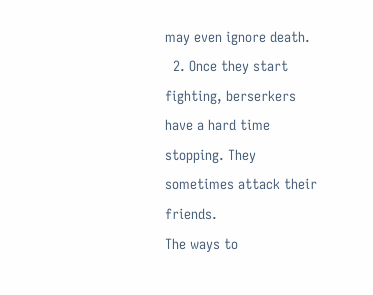may even ignore death.
  2. Once they start fighting, berserkers have a hard time stopping. They sometimes attack their friends.
The ways to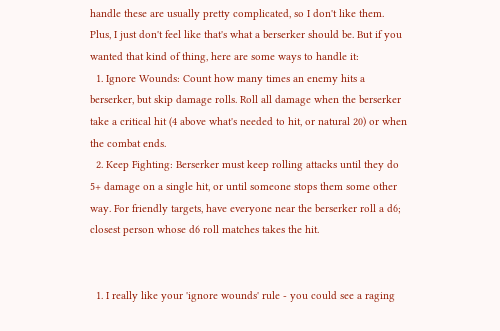handle these are usually pretty complicated, so I don't like them. Plus, I just don't feel like that's what a berserker should be. But if you wanted that kind of thing, here are some ways to handle it:
  1. Ignore Wounds: Count how many times an enemy hits a berserker, but skip damage rolls. Roll all damage when the berserker take a critical hit (4 above what's needed to hit, or natural 20) or when the combat ends.
  2. Keep Fighting: Berserker must keep rolling attacks until they do 5+ damage on a single hit, or until someone stops them some other way. For friendly targets, have everyone near the berserker roll a d6; closest person whose d6 roll matches takes the hit.


  1. I really like your 'ignore wounds' rule - you could see a raging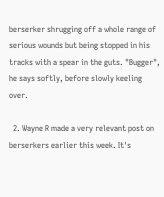berserker shrugging off a whole range of serious wounds but being stopped in his tracks with a spear in the guts. "Bugger", he says softly, before slowly keeling over.

  2. Wayne R made a very relevant post on berserkers earlier this week. It's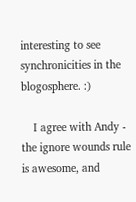interesting to see synchronicities in the blogosphere. :)

    I agree with Andy - the ignore wounds rule is awesome, and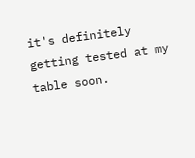it's definitely getting tested at my table soon.